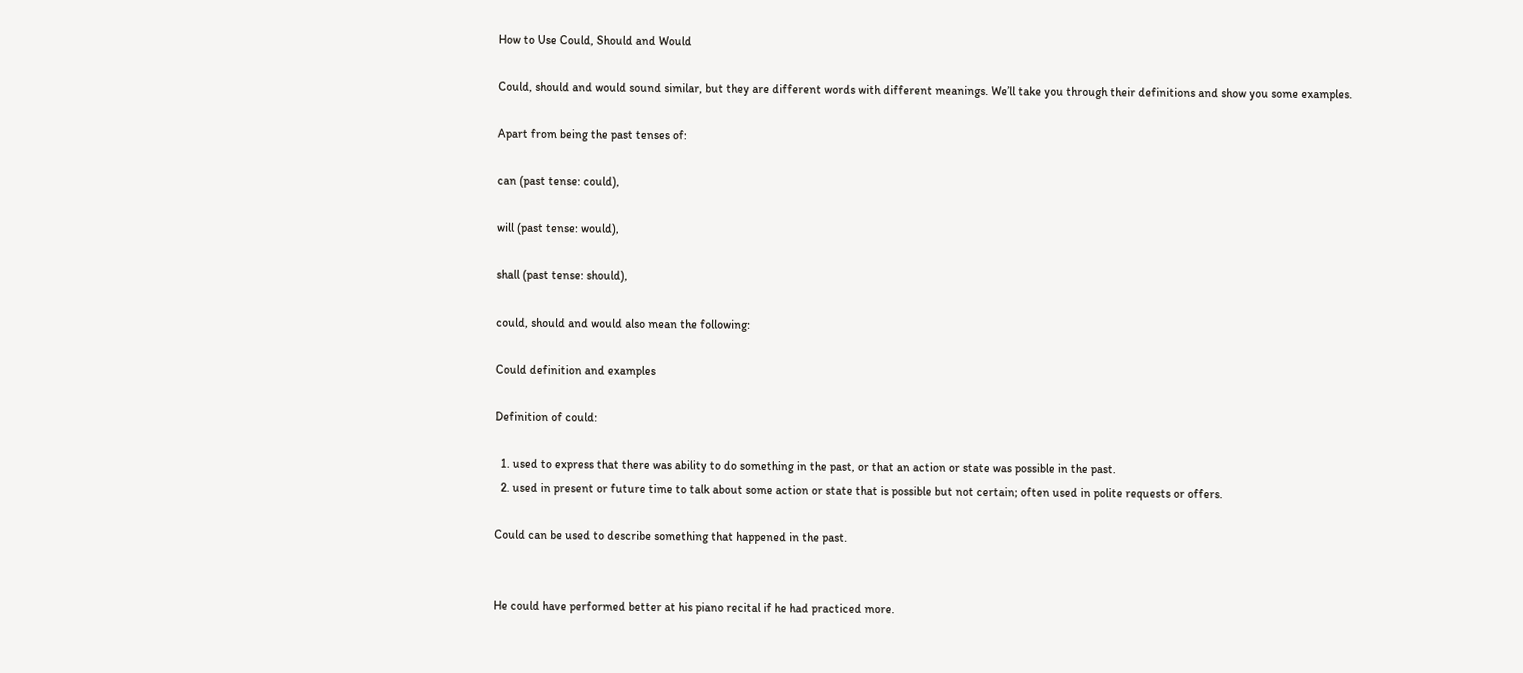How to Use Could, Should and Would

Could, should and would sound similar, but they are different words with different meanings. We’ll take you through their definitions and show you some examples.

Apart from being the past tenses of:

can (past tense: could),

will (past tense: would),

shall (past tense: should),

could, should and would also mean the following:

Could definition and examples

Definition of could:

  1. used to express that there was ability to do something in the past, or that an action or state was possible in the past.
  2. used in present or future time to talk about some action or state that is possible but not certain; often used in polite requests or offers.

Could can be used to describe something that happened in the past.


He could have performed better at his piano recital if he had practiced more.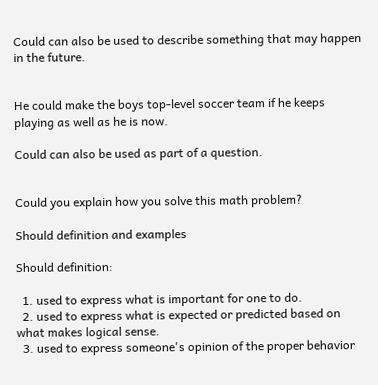Could can also be used to describe something that may happen in the future.


He could make the boys top-level soccer team if he keeps playing as well as he is now.

Could can also be used as part of a question.


Could you explain how you solve this math problem?

Should definition and examples

Should definition:

  1. used to express what is important for one to do.
  2. used to express what is expected or predicted based on what makes logical sense.
  3. used to express someone's opinion of the proper behavior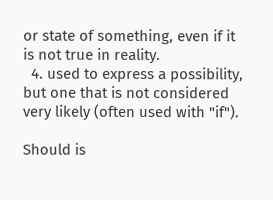or state of something, even if it is not true in reality.
  4. used to express a possibility, but one that is not considered very likely (often used with "if").

Should is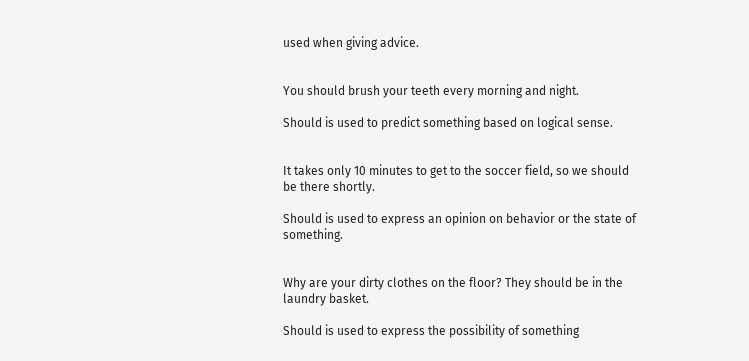used when giving advice.


You should brush your teeth every morning and night.

Should is used to predict something based on logical sense.


It takes only 10 minutes to get to the soccer field, so we should be there shortly.

Should is used to express an opinion on behavior or the state of something.


Why are your dirty clothes on the floor? They should be in the laundry basket.

Should is used to express the possibility of something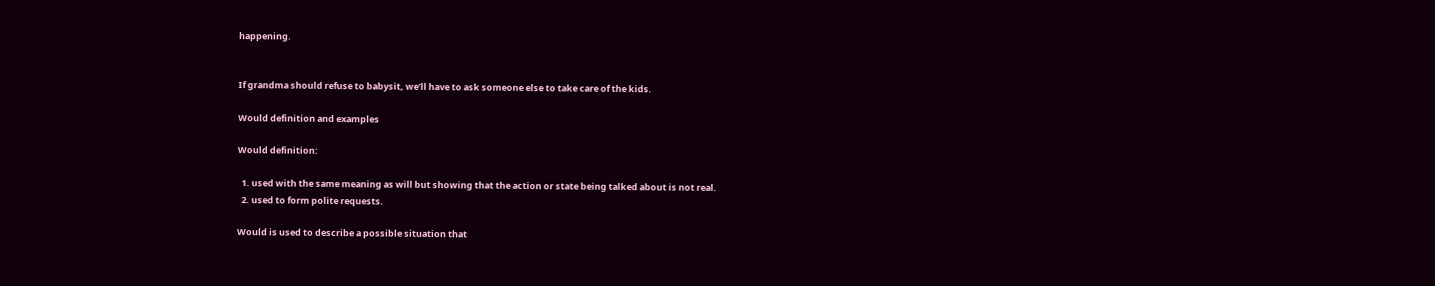happening.


If grandma should refuse to babysit, we’ll have to ask someone else to take care of the kids.

Would definition and examples

Would definition:

  1. used with the same meaning as will but showing that the action or state being talked about is not real.
  2. used to form polite requests.

Would is used to describe a possible situation that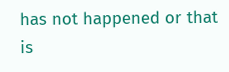has not happened or that is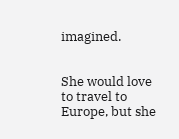imagined.


She would love to travel to Europe, but she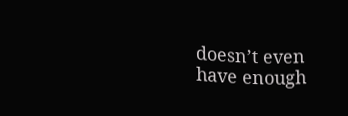doesn’t even have enough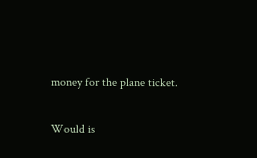money for the plane ticket.

Would is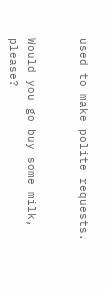used to make polite requests.


Would you go buy some milk, please?